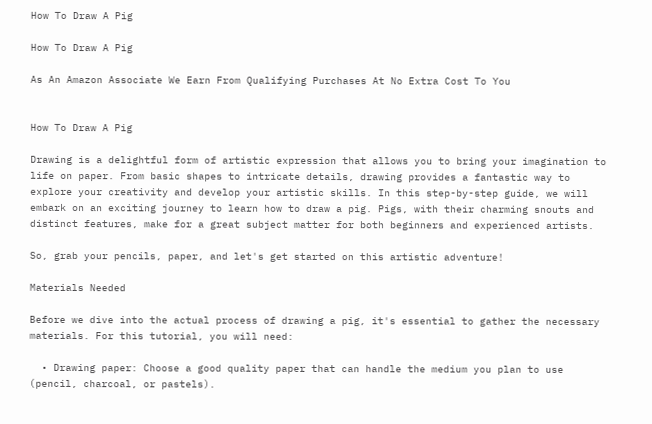How To Draw A Pig

How To Draw A Pig

As An Amazon Associate We Earn From Qualifying Purchases At No Extra Cost To You


How To Draw A Pig

Drawing is a delightful form of artistic expression that allows you to bring your imagination to life on paper. From basic shapes to intricate details, drawing provides a fantastic way to explore your creativity and develop your artistic skills. In this step-by-step guide, we will embark on an exciting journey to learn how to draw a pig. Pigs, with their charming snouts and distinct features, make for a great subject matter for both beginners and experienced artists.

So, grab your pencils, paper, and let's get started on this artistic adventure!

Materials Needed

Before we dive into the actual process of drawing a pig, it's essential to gather the necessary materials. For this tutorial, you will need:

  • Drawing paper: Choose a good quality paper that can handle the medium you plan to use (pencil, charcoal, or pastels).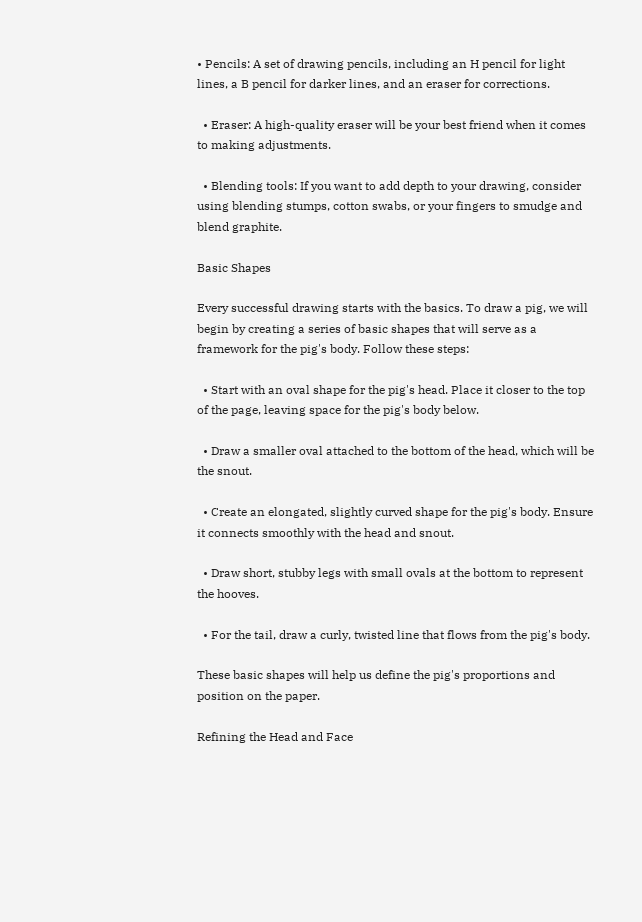• Pencils: A set of drawing pencils, including an H pencil for light lines, a B pencil for darker lines, and an eraser for corrections.

  • Eraser: A high-quality eraser will be your best friend when it comes to making adjustments.

  • Blending tools: If you want to add depth to your drawing, consider using blending stumps, cotton swabs, or your fingers to smudge and blend graphite.

Basic Shapes

Every successful drawing starts with the basics. To draw a pig, we will begin by creating a series of basic shapes that will serve as a framework for the pig's body. Follow these steps:

  • Start with an oval shape for the pig's head. Place it closer to the top of the page, leaving space for the pig's body below.

  • Draw a smaller oval attached to the bottom of the head, which will be the snout.

  • Create an elongated, slightly curved shape for the pig's body. Ensure it connects smoothly with the head and snout.

  • Draw short, stubby legs with small ovals at the bottom to represent the hooves.

  • For the tail, draw a curly, twisted line that flows from the pig's body.

These basic shapes will help us define the pig's proportions and position on the paper.

Refining the Head and Face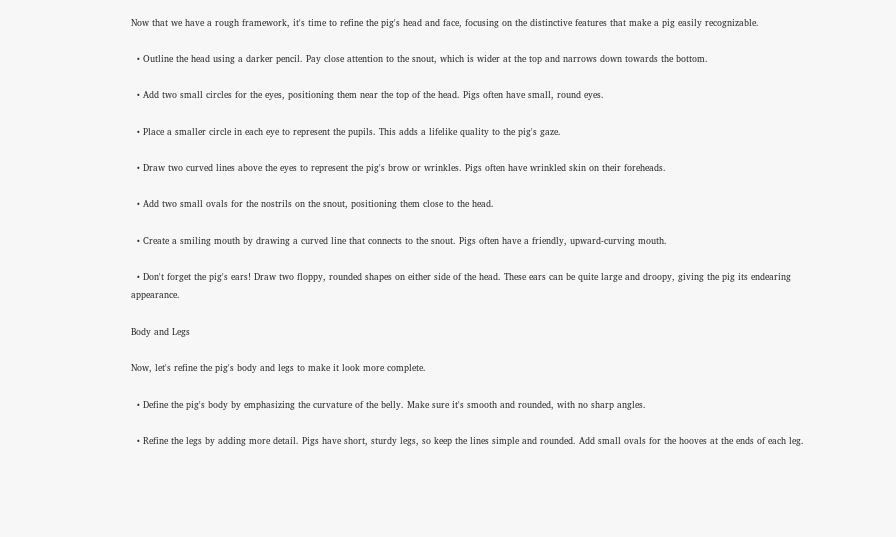Now that we have a rough framework, it's time to refine the pig's head and face, focusing on the distinctive features that make a pig easily recognizable.

  • Outline the head using a darker pencil. Pay close attention to the snout, which is wider at the top and narrows down towards the bottom.

  • Add two small circles for the eyes, positioning them near the top of the head. Pigs often have small, round eyes.

  • Place a smaller circle in each eye to represent the pupils. This adds a lifelike quality to the pig's gaze.

  • Draw two curved lines above the eyes to represent the pig's brow or wrinkles. Pigs often have wrinkled skin on their foreheads.

  • Add two small ovals for the nostrils on the snout, positioning them close to the head.

  • Create a smiling mouth by drawing a curved line that connects to the snout. Pigs often have a friendly, upward-curving mouth.

  • Don't forget the pig's ears! Draw two floppy, rounded shapes on either side of the head. These ears can be quite large and droopy, giving the pig its endearing appearance.

Body and Legs

Now, let's refine the pig's body and legs to make it look more complete.

  • Define the pig's body by emphasizing the curvature of the belly. Make sure it's smooth and rounded, with no sharp angles.

  • Refine the legs by adding more detail. Pigs have short, sturdy legs, so keep the lines simple and rounded. Add small ovals for the hooves at the ends of each leg.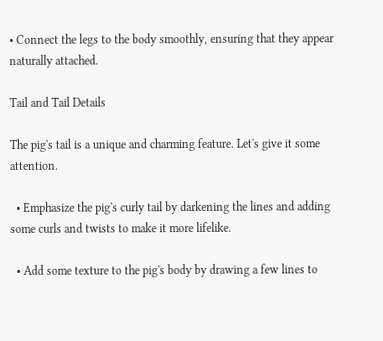• Connect the legs to the body smoothly, ensuring that they appear naturally attached.

Tail and Tail Details

The pig's tail is a unique and charming feature. Let's give it some attention.

  • Emphasize the pig's curly tail by darkening the lines and adding some curls and twists to make it more lifelike.

  • Add some texture to the pig's body by drawing a few lines to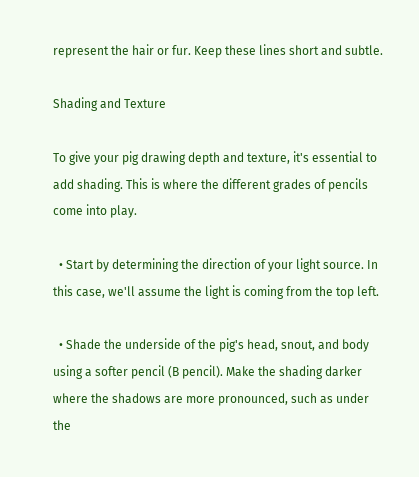represent the hair or fur. Keep these lines short and subtle.

Shading and Texture

To give your pig drawing depth and texture, it's essential to add shading. This is where the different grades of pencils come into play.

  • Start by determining the direction of your light source. In this case, we'll assume the light is coming from the top left.

  • Shade the underside of the pig's head, snout, and body using a softer pencil (B pencil). Make the shading darker where the shadows are more pronounced, such as under the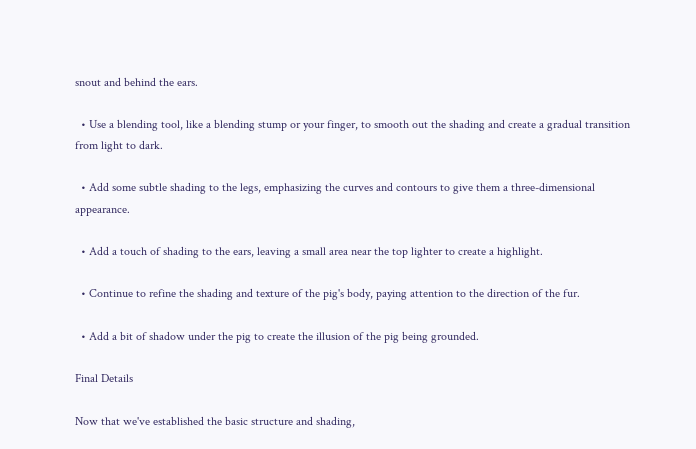snout and behind the ears.

  • Use a blending tool, like a blending stump or your finger, to smooth out the shading and create a gradual transition from light to dark.

  • Add some subtle shading to the legs, emphasizing the curves and contours to give them a three-dimensional appearance.

  • Add a touch of shading to the ears, leaving a small area near the top lighter to create a highlight.

  • Continue to refine the shading and texture of the pig's body, paying attention to the direction of the fur.

  • Add a bit of shadow under the pig to create the illusion of the pig being grounded.

Final Details

Now that we've established the basic structure and shading,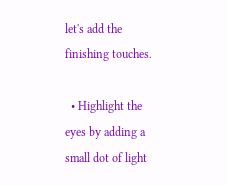let's add the finishing touches.

  • Highlight the eyes by adding a small dot of light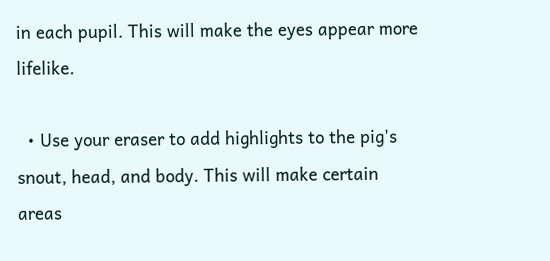in each pupil. This will make the eyes appear more lifelike.

  • Use your eraser to add highlights to the pig's snout, head, and body. This will make certain areas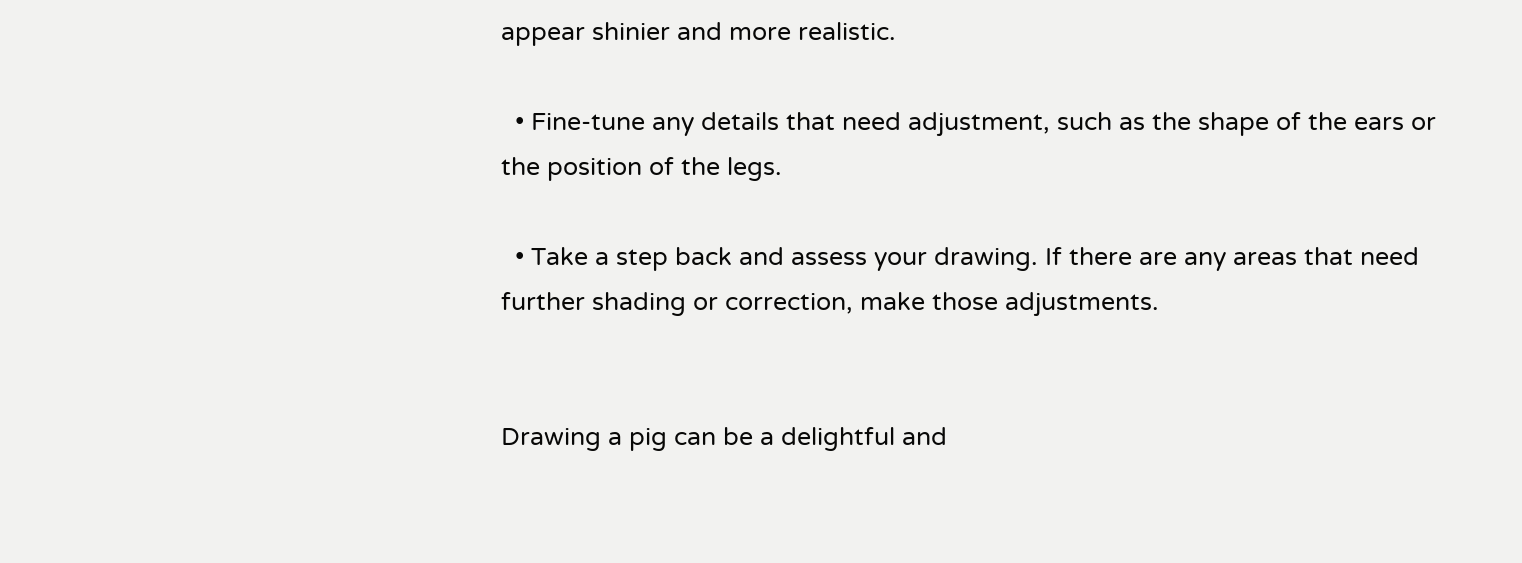appear shinier and more realistic.

  • Fine-tune any details that need adjustment, such as the shape of the ears or the position of the legs.

  • Take a step back and assess your drawing. If there are any areas that need further shading or correction, make those adjustments.


Drawing a pig can be a delightful and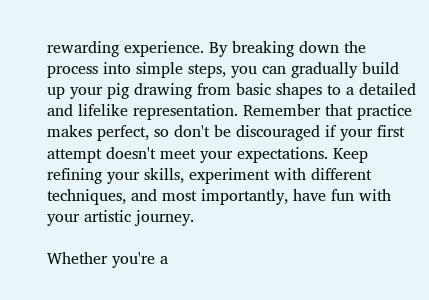rewarding experience. By breaking down the process into simple steps, you can gradually build up your pig drawing from basic shapes to a detailed and lifelike representation. Remember that practice makes perfect, so don't be discouraged if your first attempt doesn't meet your expectations. Keep refining your skills, experiment with different techniques, and most importantly, have fun with your artistic journey.

Whether you're a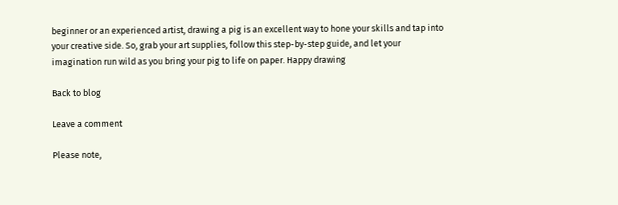beginner or an experienced artist, drawing a pig is an excellent way to hone your skills and tap into your creative side. So, grab your art supplies, follow this step-by-step guide, and let your imagination run wild as you bring your pig to life on paper. Happy drawing

Back to blog

Leave a comment

Please note,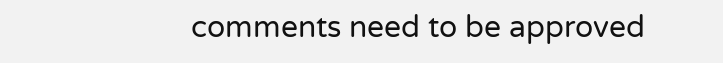comments need to be approved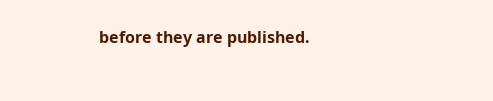before they are published.